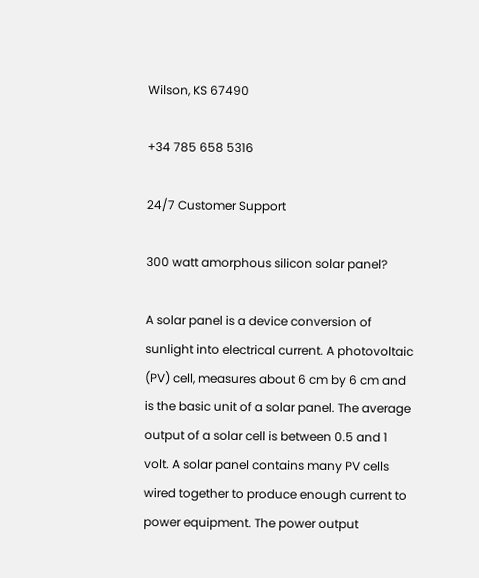Wilson, KS 67490

+34 785 658 5316

24/7 Customer Support

300 watt amorphous silicon solar panel?

A solar panel is a device conversion of sunlight into electrical current. A photovoltaic (PV) cell, measures about 6 cm by 6 cm and is the basic unit of a solar panel. The average output of a solar cell is between 0.5 and 1 volt. A solar panel contains many PV cells wired together to produce enough current to power equipment. The power output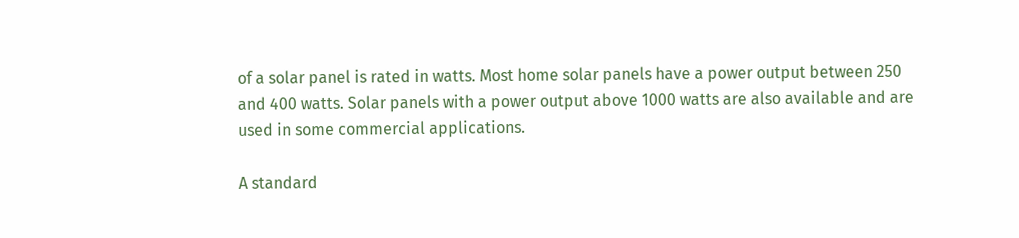of a solar panel is rated in watts. Most home solar panels have a power output between 250 and 400 watts. Solar panels with a power output above 1000 watts are also available and are used in some commercial applications.

A standard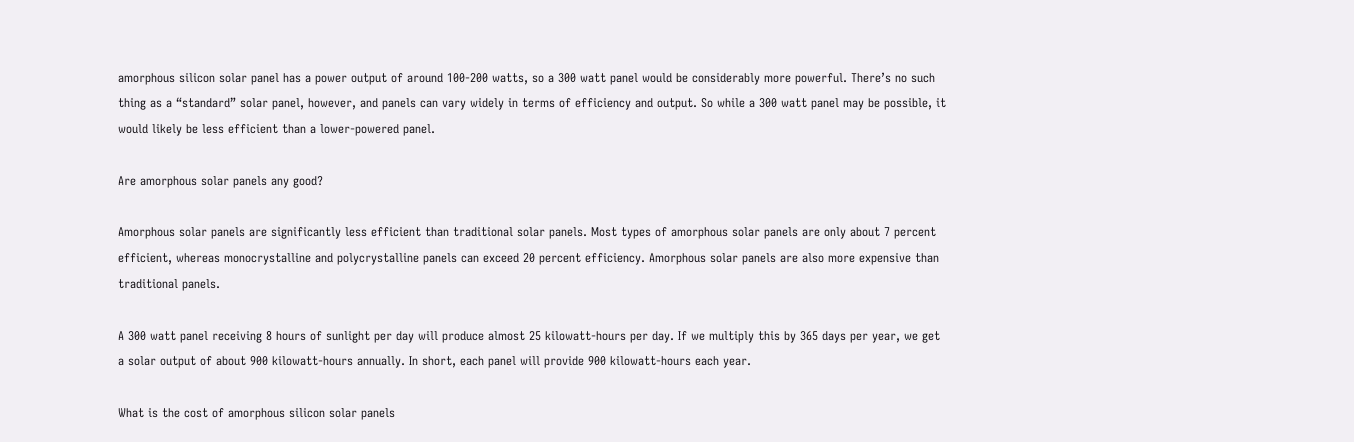amorphous silicon solar panel has a power output of around 100-200 watts, so a 300 watt panel would be considerably more powerful. There’s no such thing as a “standard” solar panel, however, and panels can vary widely in terms of efficiency and output. So while a 300 watt panel may be possible, it would likely be less efficient than a lower-powered panel.

Are amorphous solar panels any good?

Amorphous solar panels are significantly less efficient than traditional solar panels. Most types of amorphous solar panels are only about 7 percent efficient, whereas monocrystalline and polycrystalline panels can exceed 20 percent efficiency. Amorphous solar panels are also more expensive than traditional panels.

A 300 watt panel receiving 8 hours of sunlight per day will produce almost 25 kilowatt-hours per day. If we multiply this by 365 days per year, we get a solar output of about 900 kilowatt-hours annually. In short, each panel will provide 900 kilowatt-hours each year.

What is the cost of amorphous silicon solar panels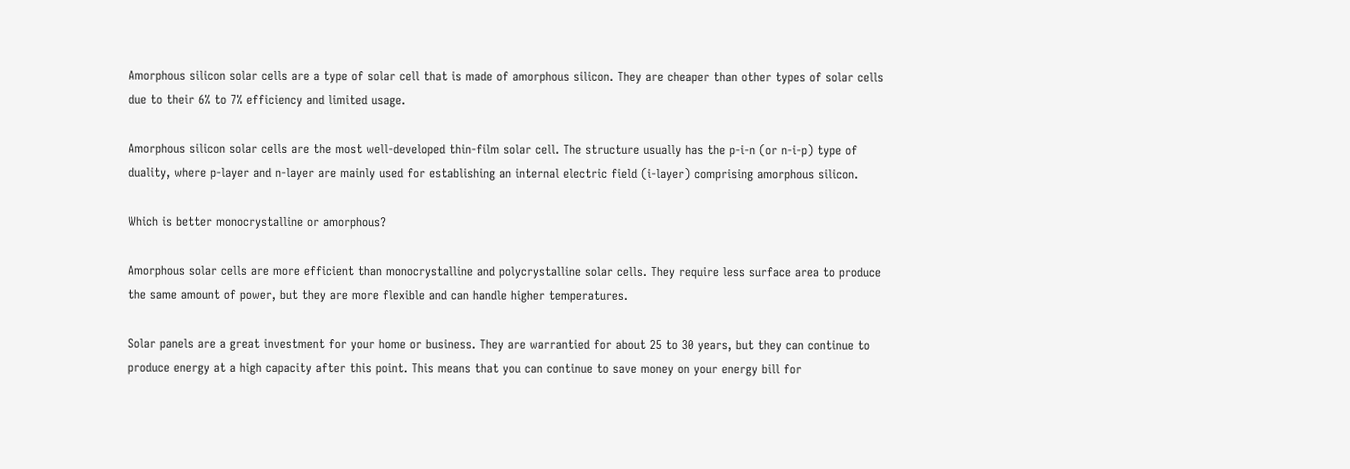Amorphous silicon solar cells are a type of solar cell that is made of amorphous silicon. They are cheaper than other types of solar cells due to their 6% to 7% efficiency and limited usage.

Amorphous silicon solar cells are the most well-developed thin-film solar cell. The structure usually has the p-i-n (or n-i-p) type of duality, where p-layer and n-layer are mainly used for establishing an internal electric field (i-layer) comprising amorphous silicon.

Which is better monocrystalline or amorphous?

Amorphous solar cells are more efficient than monocrystalline and polycrystalline solar cells. They require less surface area to produce the same amount of power, but they are more flexible and can handle higher temperatures.

Solar panels are a great investment for your home or business. They are warrantied for about 25 to 30 years, but they can continue to produce energy at a high capacity after this point. This means that you can continue to save money on your energy bill for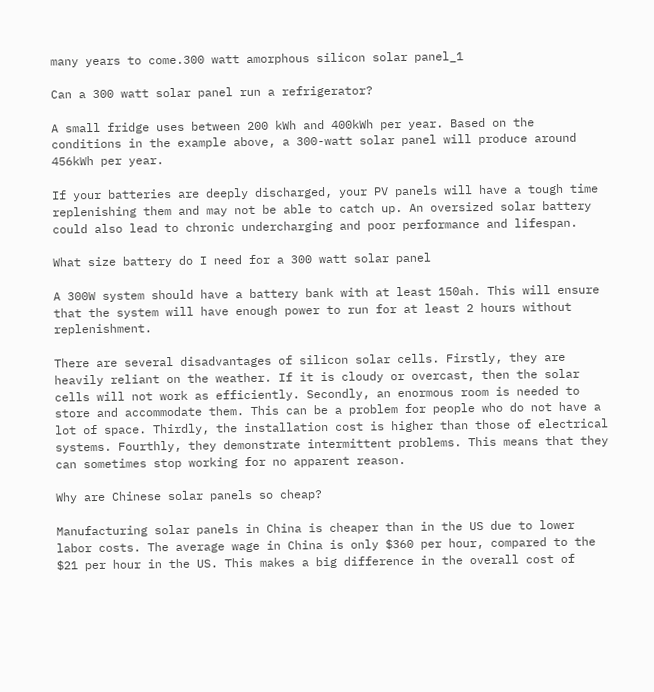many years to come.300 watt amorphous silicon solar panel_1

Can a 300 watt solar panel run a refrigerator?

A small fridge uses between 200 kWh and 400kWh per year. Based on the conditions in the example above, a 300-watt solar panel will produce around 456kWh per year.

If your batteries are deeply discharged, your PV panels will have a tough time replenishing them and may not be able to catch up. An oversized solar battery could also lead to chronic undercharging and poor performance and lifespan.

What size battery do I need for a 300 watt solar panel

A 300W system should have a battery bank with at least 150ah. This will ensure that the system will have enough power to run for at least 2 hours without replenishment.

There are several disadvantages of silicon solar cells. Firstly, they are heavily reliant on the weather. If it is cloudy or overcast, then the solar cells will not work as efficiently. Secondly, an enormous room is needed to store and accommodate them. This can be a problem for people who do not have a lot of space. Thirdly, the installation cost is higher than those of electrical systems. Fourthly, they demonstrate intermittent problems. This means that they can sometimes stop working for no apparent reason.

Why are Chinese solar panels so cheap?

Manufacturing solar panels in China is cheaper than in the US due to lower labor costs. The average wage in China is only $360 per hour, compared to the $21 per hour in the US. This makes a big difference in the overall cost of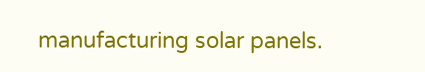manufacturing solar panels.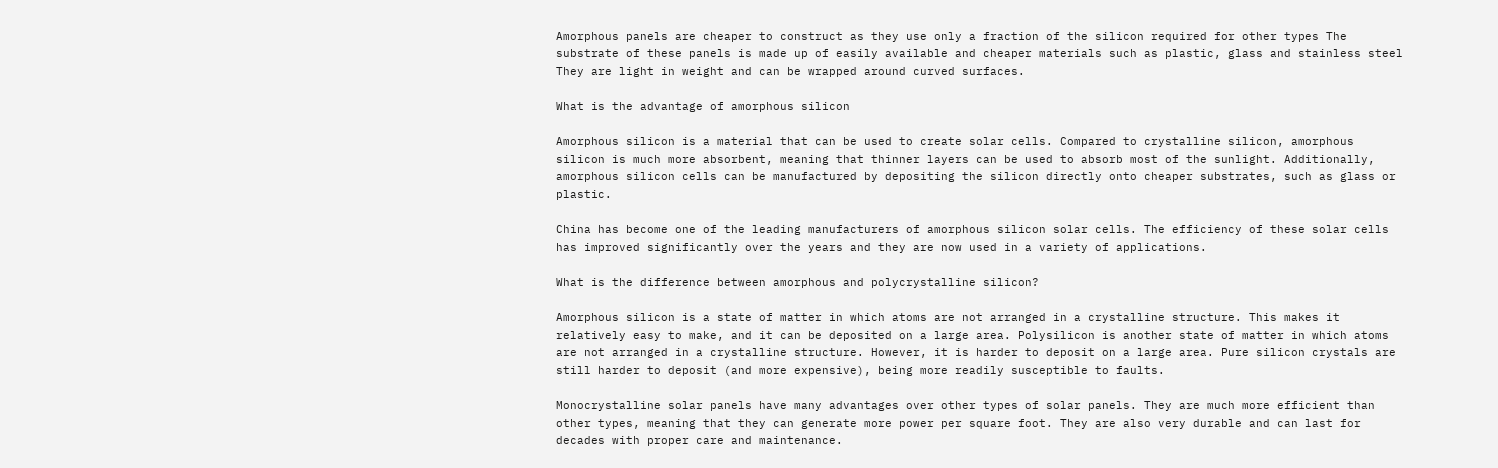Amorphous panels are cheaper to construct as they use only a fraction of the silicon required for other types The substrate of these panels is made up of easily available and cheaper materials such as plastic, glass and stainless steel They are light in weight and can be wrapped around curved surfaces.

What is the advantage of amorphous silicon

Amorphous silicon is a material that can be used to create solar cells. Compared to crystalline silicon, amorphous silicon is much more absorbent, meaning that thinner layers can be used to absorb most of the sunlight. Additionally, amorphous silicon cells can be manufactured by depositing the silicon directly onto cheaper substrates, such as glass or plastic.

China has become one of the leading manufacturers of amorphous silicon solar cells. The efficiency of these solar cells has improved significantly over the years and they are now used in a variety of applications.

What is the difference between amorphous and polycrystalline silicon?

Amorphous silicon is a state of matter in which atoms are not arranged in a crystalline structure. This makes it relatively easy to make, and it can be deposited on a large area. Polysilicon is another state of matter in which atoms are not arranged in a crystalline structure. However, it is harder to deposit on a large area. Pure silicon crystals are still harder to deposit (and more expensive), being more readily susceptible to faults.

Monocrystalline solar panels have many advantages over other types of solar panels. They are much more efficient than other types, meaning that they can generate more power per square foot. They are also very durable and can last for decades with proper care and maintenance.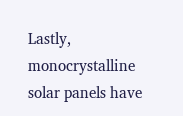Lastly, monocrystalline solar panels have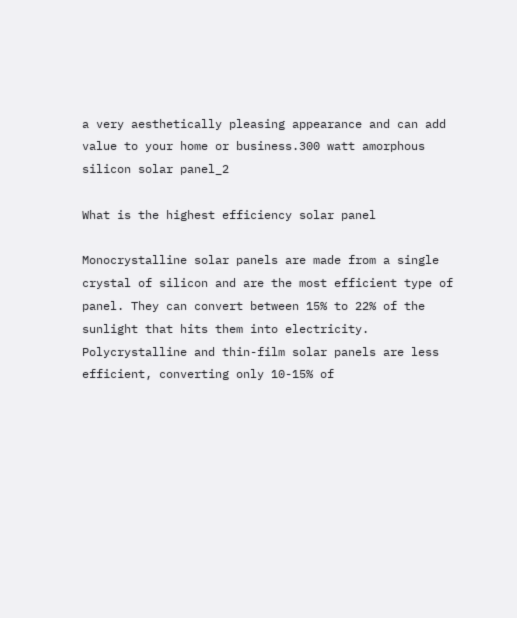a very aesthetically pleasing appearance and can add value to your home or business.300 watt amorphous silicon solar panel_2

What is the highest efficiency solar panel

Monocrystalline solar panels are made from a single crystal of silicon and are the most efficient type of panel. They can convert between 15% to 22% of the sunlight that hits them into electricity. Polycrystalline and thin-film solar panels are less efficient, converting only 10-15% of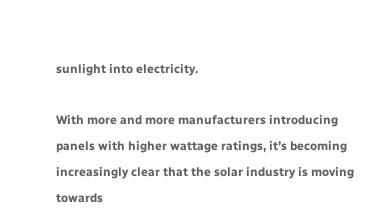sunlight into electricity.

With more and more manufacturers introducing panels with higher wattage ratings, it’s becoming increasingly clear that the solar industry is moving towards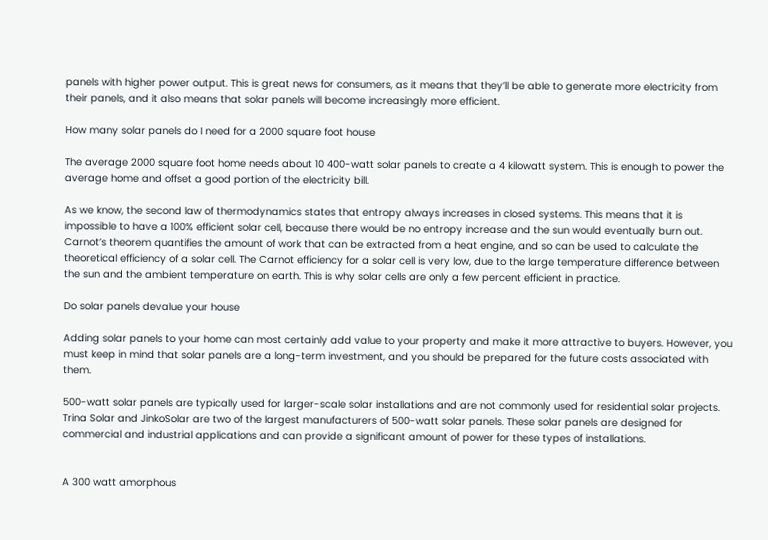panels with higher power output. This is great news for consumers, as it means that they’ll be able to generate more electricity from their panels, and it also means that solar panels will become increasingly more efficient.

How many solar panels do I need for a 2000 square foot house

The average 2000 square foot home needs about 10 400-watt solar panels to create a 4 kilowatt system. This is enough to power the average home and offset a good portion of the electricity bill.

As we know, the second law of thermodynamics states that entropy always increases in closed systems. This means that it is impossible to have a 100% efficient solar cell, because there would be no entropy increase and the sun would eventually burn out. Carnot’s theorem quantifies the amount of work that can be extracted from a heat engine, and so can be used to calculate the theoretical efficiency of a solar cell. The Carnot efficiency for a solar cell is very low, due to the large temperature difference between the sun and the ambient temperature on earth. This is why solar cells are only a few percent efficient in practice.

Do solar panels devalue your house

Adding solar panels to your home can most certainly add value to your property and make it more attractive to buyers. However, you must keep in mind that solar panels are a long-term investment, and you should be prepared for the future costs associated with them.

500-watt solar panels are typically used for larger-scale solar installations and are not commonly used for residential solar projects. Trina Solar and JinkoSolar are two of the largest manufacturers of 500-watt solar panels. These solar panels are designed for commercial and industrial applications and can provide a significant amount of power for these types of installations.


A 300 watt amorphous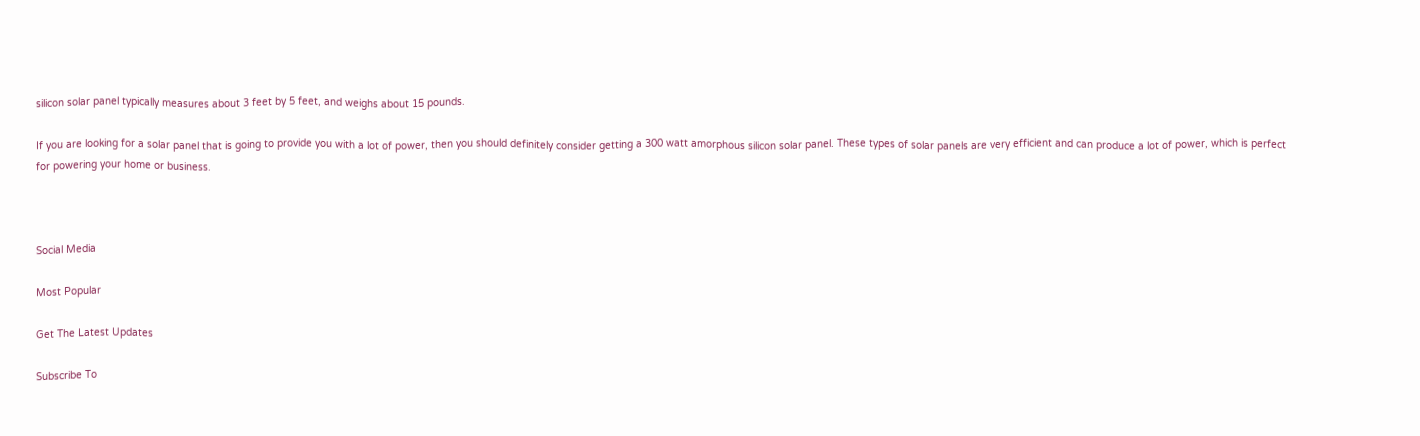silicon solar panel typically measures about 3 feet by 5 feet, and weighs about 15 pounds.

If you are looking for a solar panel that is going to provide you with a lot of power, then you should definitely consider getting a 300 watt amorphous silicon solar panel. These types of solar panels are very efficient and can produce a lot of power, which is perfect for powering your home or business.



Social Media

Most Popular

Get The Latest Updates

Subscribe To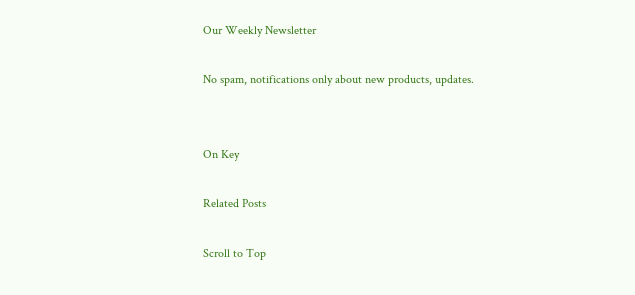Our Weekly Newsletter

No spam, notifications only about new products, updates.


On Key

Related Posts

Scroll to Top